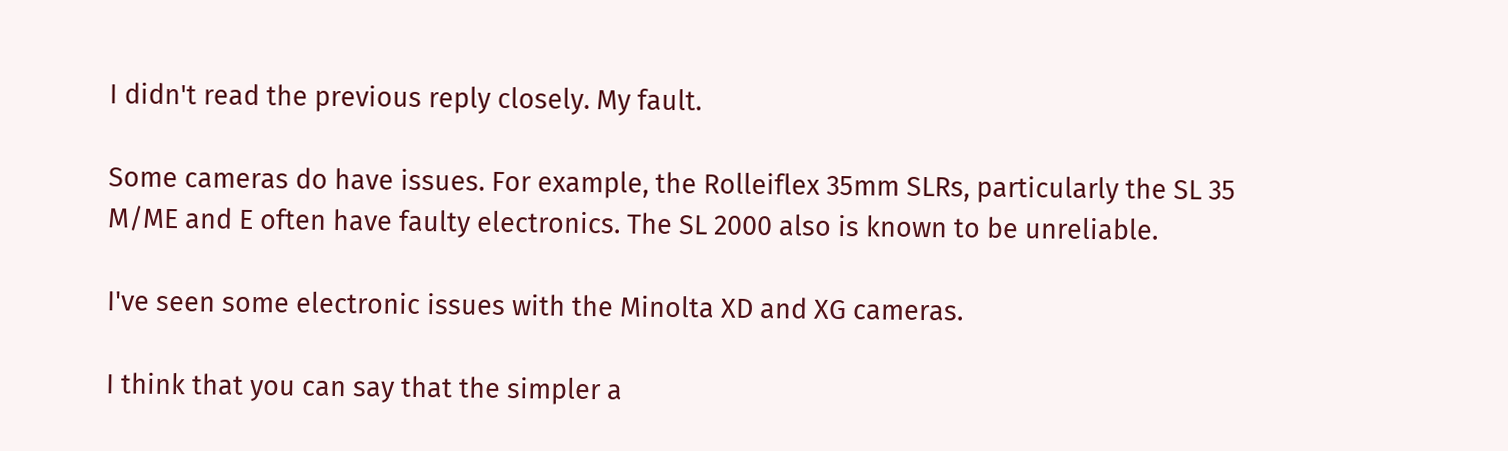I didn't read the previous reply closely. My fault.

Some cameras do have issues. For example, the Rolleiflex 35mm SLRs, particularly the SL 35 M/ME and E often have faulty electronics. The SL 2000 also is known to be unreliable.

I've seen some electronic issues with the Minolta XD and XG cameras.

I think that you can say that the simpler a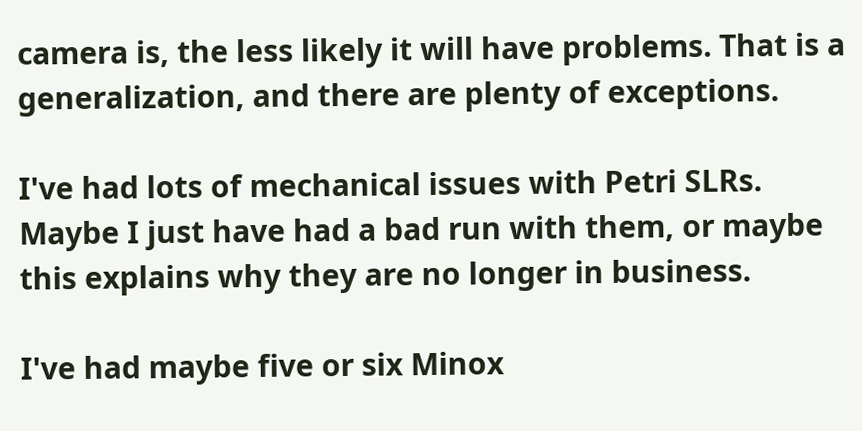camera is, the less likely it will have problems. That is a generalization, and there are plenty of exceptions.

I've had lots of mechanical issues with Petri SLRs. Maybe I just have had a bad run with them, or maybe this explains why they are no longer in business.

I've had maybe five or six Minox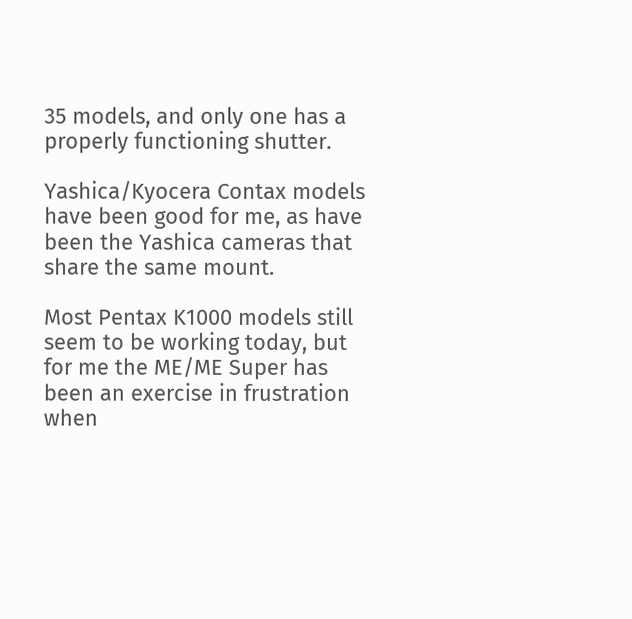35 models, and only one has a properly functioning shutter.

Yashica/Kyocera Contax models have been good for me, as have been the Yashica cameras that share the same mount.

Most Pentax K1000 models still seem to be working today, but for me the ME/ME Super has been an exercise in frustration when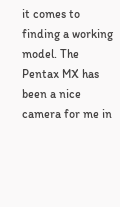it comes to finding a working model. The Pentax MX has been a nice camera for me in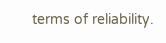terms of reliability.